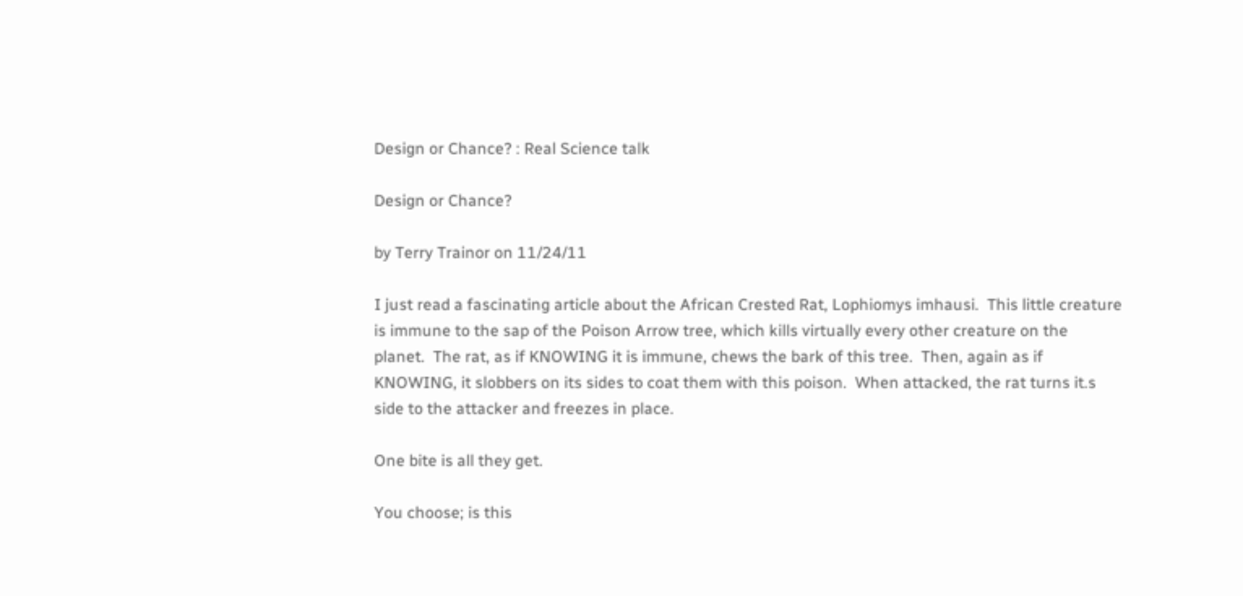Design or Chance? : Real Science talk

Design or Chance?

by Terry Trainor on 11/24/11

I just read a fascinating article about the African Crested Rat, Lophiomys imhausi.  This little creature is immune to the sap of the Poison Arrow tree, which kills virtually every other creature on the planet.  The rat, as if KNOWING it is immune, chews the bark of this tree.  Then, again as if KNOWING, it slobbers on its sides to coat them with this poison.  When attacked, the rat turns it.s side to the attacker and freezes in place.

One bite is all they get.

You choose; is this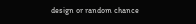design or random chance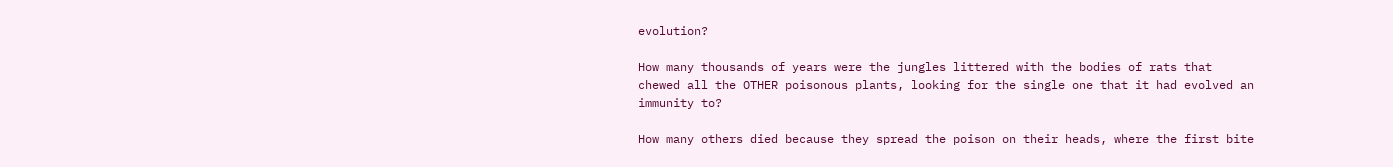evolution?

How many thousands of years were the jungles littered with the bodies of rats that chewed all the OTHER poisonous plants, looking for the single one that it had evolved an immunity to?

How many others died because they spread the poison on their heads, where the first bite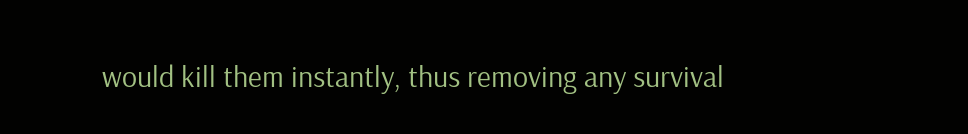would kill them instantly, thus removing any survival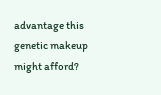advantage this genetic makeup might afford?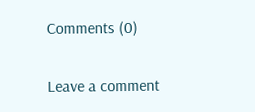Comments (0)

Leave a comment